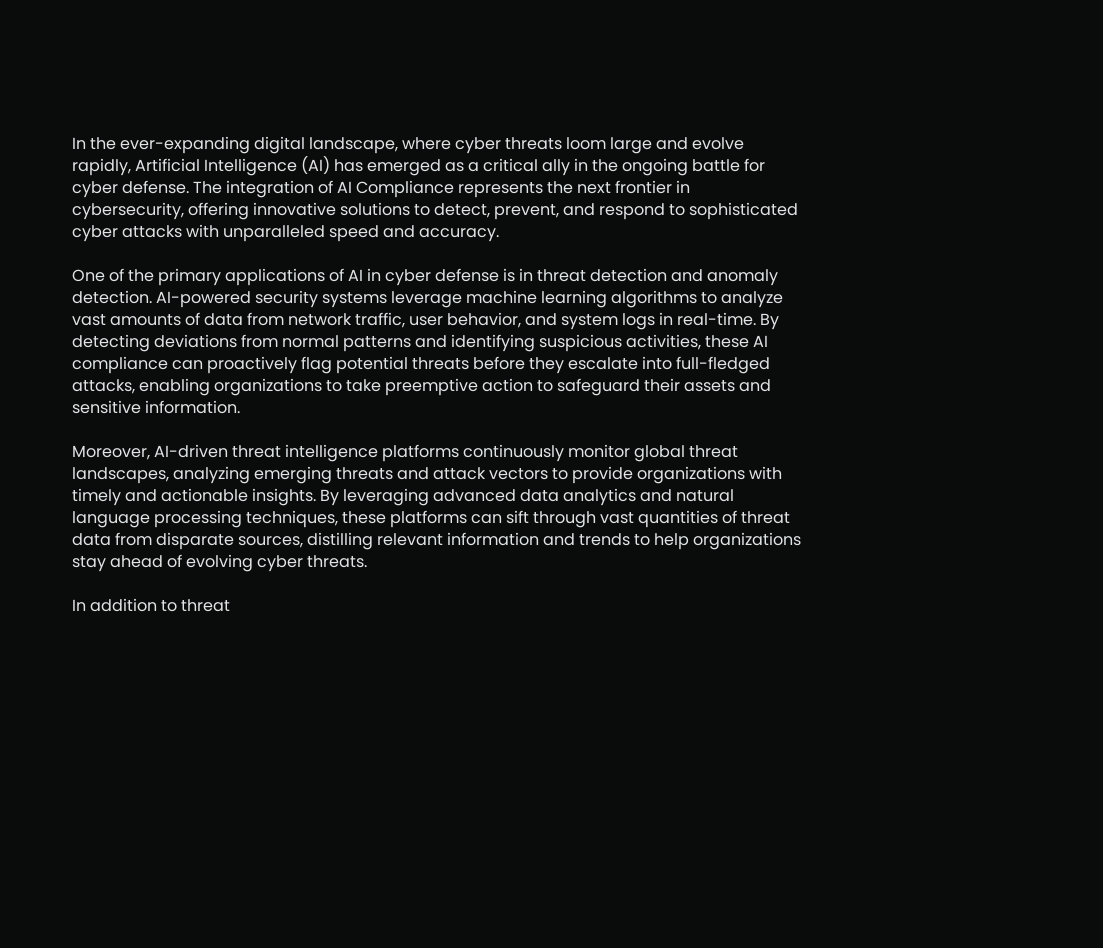In the ever-expanding digital landscape, where cyber threats loom large and evolve rapidly, Artificial Intelligence (AI) has emerged as a critical ally in the ongoing battle for cyber defense. The integration of AI Compliance represents the next frontier in cybersecurity, offering innovative solutions to detect, prevent, and respond to sophisticated cyber attacks with unparalleled speed and accuracy.

One of the primary applications of AI in cyber defense is in threat detection and anomaly detection. AI-powered security systems leverage machine learning algorithms to analyze vast amounts of data from network traffic, user behavior, and system logs in real-time. By detecting deviations from normal patterns and identifying suspicious activities, these AI compliance can proactively flag potential threats before they escalate into full-fledged attacks, enabling organizations to take preemptive action to safeguard their assets and sensitive information.

Moreover, AI-driven threat intelligence platforms continuously monitor global threat landscapes, analyzing emerging threats and attack vectors to provide organizations with timely and actionable insights. By leveraging advanced data analytics and natural language processing techniques, these platforms can sift through vast quantities of threat data from disparate sources, distilling relevant information and trends to help organizations stay ahead of evolving cyber threats.

In addition to threat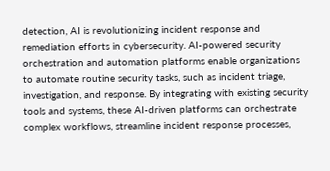detection, AI is revolutionizing incident response and remediation efforts in cybersecurity. AI-powered security orchestration and automation platforms enable organizations to automate routine security tasks, such as incident triage, investigation, and response. By integrating with existing security tools and systems, these AI-driven platforms can orchestrate complex workflows, streamline incident response processes,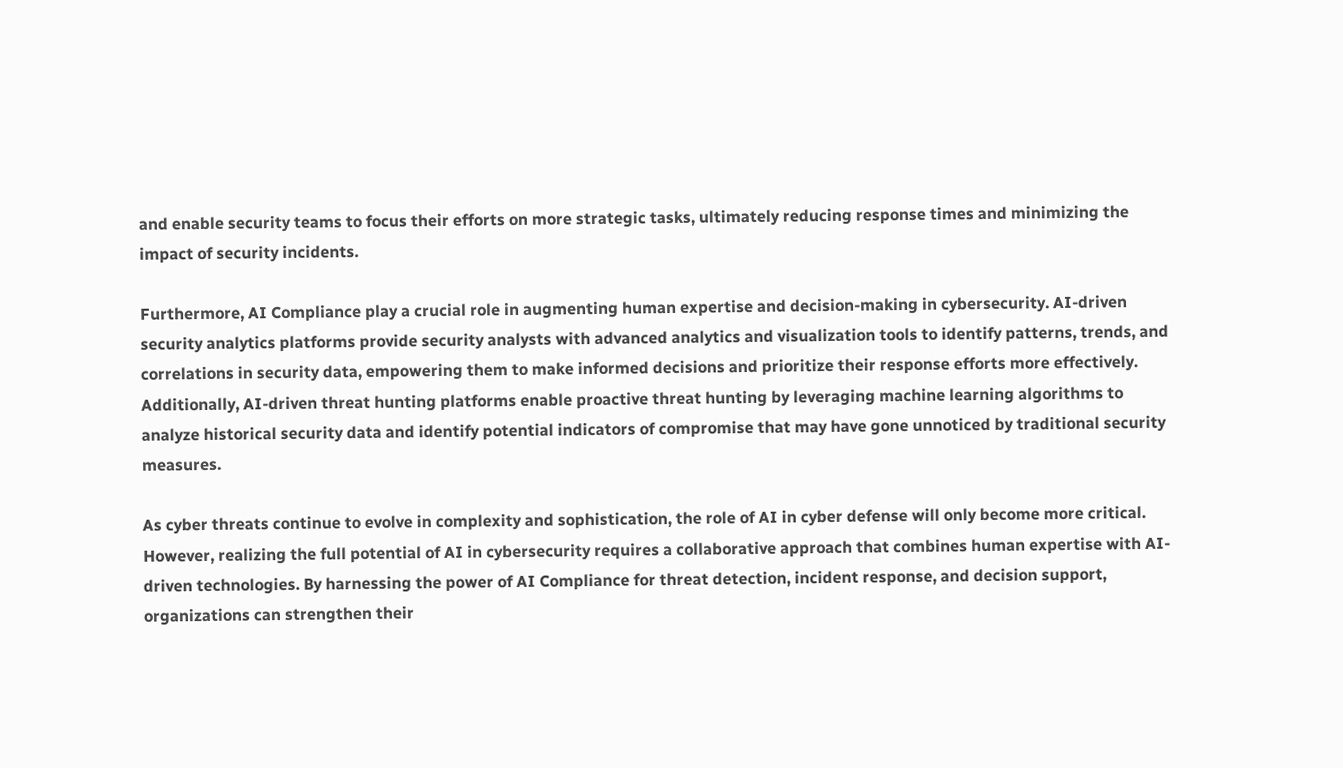and enable security teams to focus their efforts on more strategic tasks, ultimately reducing response times and minimizing the impact of security incidents.

Furthermore, AI Compliance play a crucial role in augmenting human expertise and decision-making in cybersecurity. AI-driven security analytics platforms provide security analysts with advanced analytics and visualization tools to identify patterns, trends, and correlations in security data, empowering them to make informed decisions and prioritize their response efforts more effectively. Additionally, AI-driven threat hunting platforms enable proactive threat hunting by leveraging machine learning algorithms to analyze historical security data and identify potential indicators of compromise that may have gone unnoticed by traditional security measures.

As cyber threats continue to evolve in complexity and sophistication, the role of AI in cyber defense will only become more critical. However, realizing the full potential of AI in cybersecurity requires a collaborative approach that combines human expertise with AI-driven technologies. By harnessing the power of AI Compliance for threat detection, incident response, and decision support, organizations can strengthen their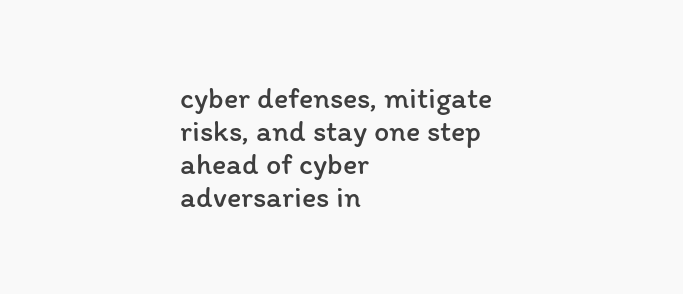cyber defenses, mitigate risks, and stay one step ahead of cyber adversaries in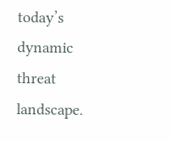today’s dynamic threat landscape.